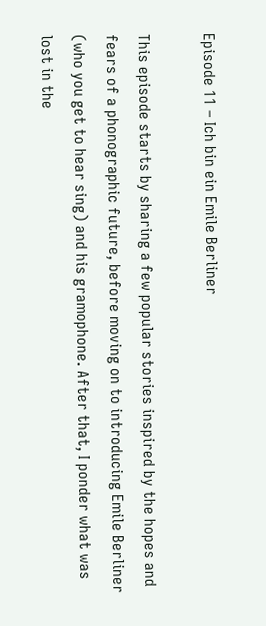Episode 11 – Ich bin ein Emile Berliner

This episode starts by sharing a few popular stories inspired by the hopes and fears of a phonographic future, before moving on to introducing Emile Berliner (who you get to hear sing) and his gramophone. After that, I ponder what was lost in the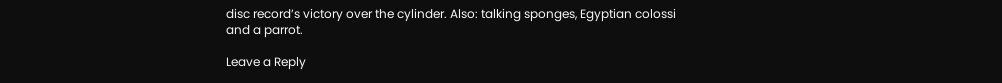disc record’s victory over the cylinder. Also: talking sponges, Egyptian colossi and a parrot.

Leave a Reply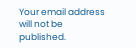Your email address will not be published.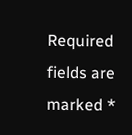Required fields are marked *